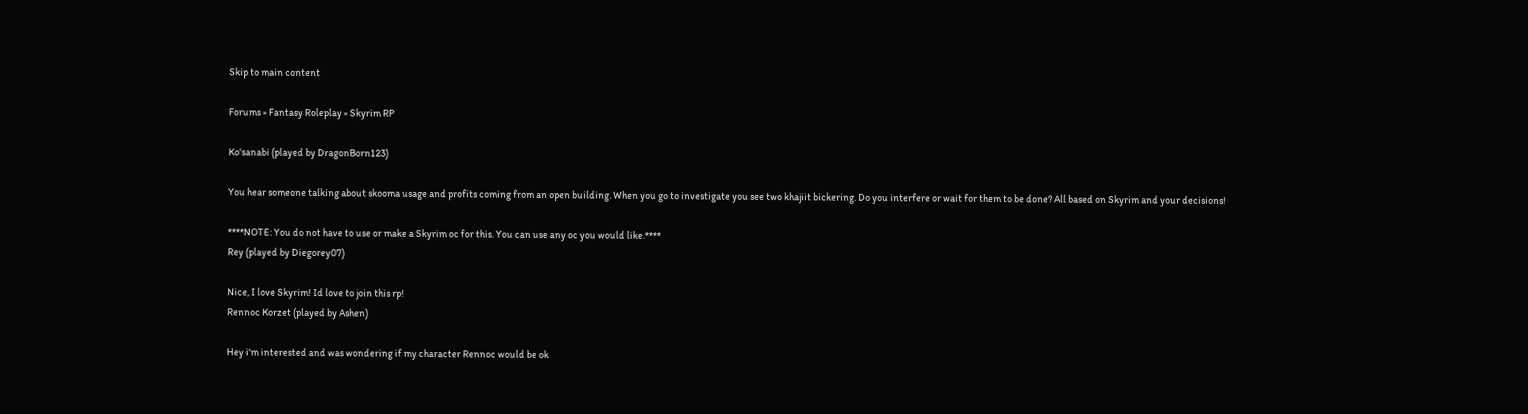Skip to main content

Forums » Fantasy Roleplay » Skyrim RP

Ko'sanabi (played by DragonBorn123)

You hear someone talking about skooma usage and profits coming from an open building. When you go to investigate you see two khajiit bickering. Do you interfere or wait for them to be done? All based on Skyrim and your decisions!

****NOTE: You do not have to use or make a Skyrim oc for this. You can use any oc you would like.****
Rey (played by Diegorey07)

Nice, I love Skyrim! Id love to join this rp!
Rennoc Korzet (played by Ashen)

Hey i'm interested and was wondering if my character Rennoc would be ok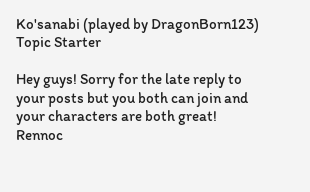Ko'sanabi (played by DragonBorn123) Topic Starter

Hey guys! Sorry for the late reply to your posts but you both can join and your characters are both great!
Rennoc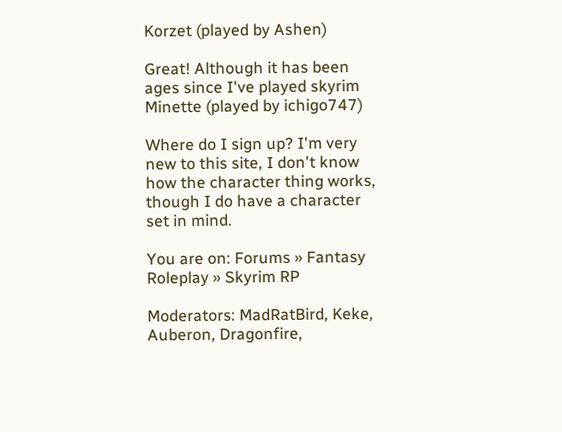Korzet (played by Ashen)

Great! Although it has been ages since I've played skyrim
Minette (played by ichigo747)

Where do I sign up? I'm very new to this site, I don't know how the character thing works, though I do have a character set in mind.

You are on: Forums » Fantasy Roleplay » Skyrim RP

Moderators: MadRatBird, Keke, Auberon, Dragonfire,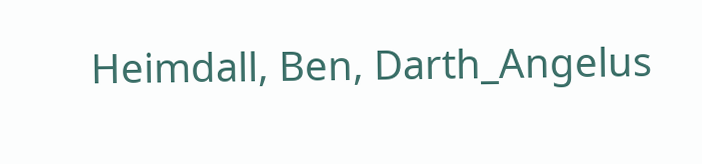Heimdall, Ben, Darth_Angelus